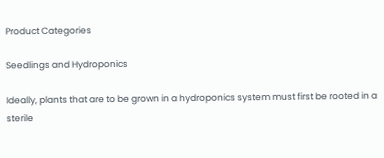Product Categories

Seedlings and Hydroponics

Ideally, plants that are to be grown in a hydroponics system must first be rooted in a sterile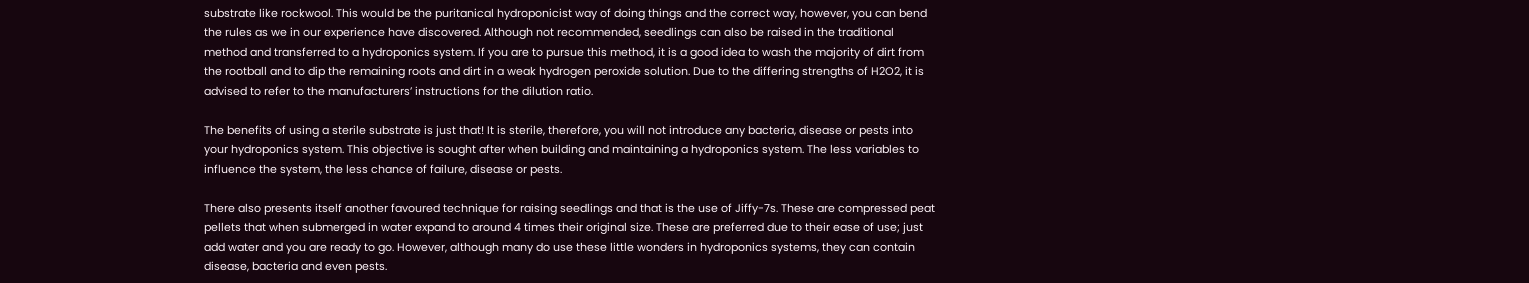substrate like rockwool. This would be the puritanical hydroponicist way of doing things and the correct way, however, you can bend the rules as we in our experience have discovered. Although not recommended, seedlings can also be raised in the traditional method and transferred to a hydroponics system. If you are to pursue this method, it is a good idea to wash the majority of dirt from the rootball and to dip the remaining roots and dirt in a weak hydrogen peroxide solution. Due to the differing strengths of H2O2, it is advised to refer to the manufacturers’ instructions for the dilution ratio.

The benefits of using a sterile substrate is just that! It is sterile, therefore, you will not introduce any bacteria, disease or pests into your hydroponics system. This objective is sought after when building and maintaining a hydroponics system. The less variables to influence the system, the less chance of failure, disease or pests.

There also presents itself another favoured technique for raising seedlings and that is the use of Jiffy-7s. These are compressed peat pellets that when submerged in water expand to around 4 times their original size. These are preferred due to their ease of use; just add water and you are ready to go. However, although many do use these little wonders in hydroponics systems, they can contain disease, bacteria and even pests.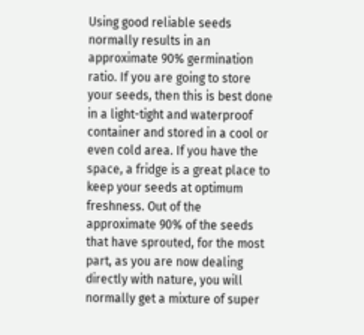Using good reliable seeds normally results in an approximate 90% germination ratio. If you are going to store your seeds, then this is best done in a light-tight and waterproof container and stored in a cool or even cold area. If you have the space, a fridge is a great place to keep your seeds at optimum freshness. Out of the approximate 90% of the seeds that have sprouted, for the most part, as you are now dealing directly with nature, you will normally get a mixture of super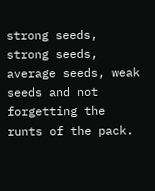strong seeds, strong seeds, average seeds, weak seeds and not forgetting the runts of the pack.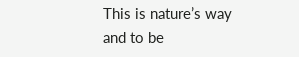This is nature’s way and to be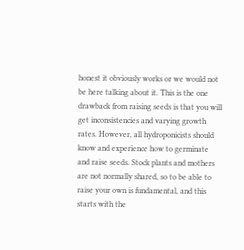honest it obviously works or we would not be here talking about it. This is the one drawback from raising seeds is that you will get inconsistencies and varying growth rates. However, all hydroponicists should know and experience how to germinate and raise seeds. Stock plants and mothers are not normally shared, so to be able to raise your own is fundamental, and this starts with the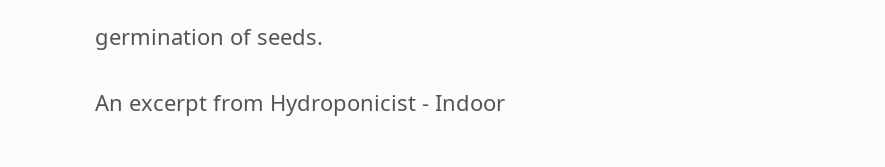germination of seeds.

An excerpt from Hydroponicist - Indoor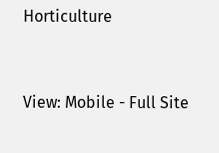Horticulture


View: Mobile - Full Site